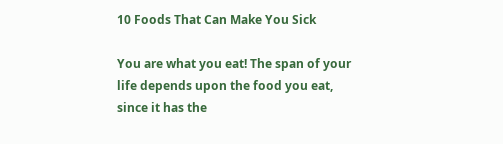10 Foods That Can Make You Sick

You are what you eat! The span of your life depends upon the food you eat, since it has the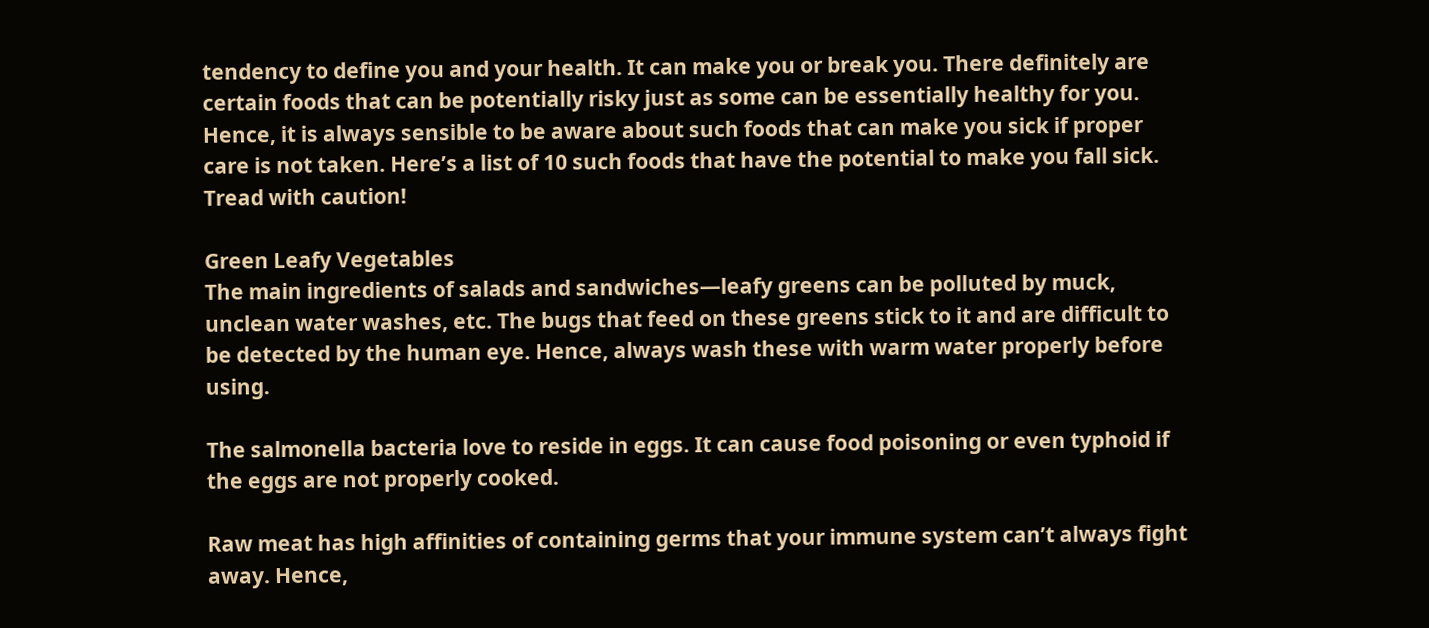tendency to define you and your health. It can make you or break you. There definitely are certain foods that can be potentially risky just as some can be essentially healthy for you. Hence, it is always sensible to be aware about such foods that can make you sick if proper care is not taken. Here’s a list of 10 such foods that have the potential to make you fall sick. Tread with caution!

Green Leafy Vegetables
The main ingredients of salads and sandwiches—leafy greens can be polluted by muck, unclean water washes, etc. The bugs that feed on these greens stick to it and are difficult to be detected by the human eye. Hence, always wash these with warm water properly before using.

The salmonella bacteria love to reside in eggs. It can cause food poisoning or even typhoid if the eggs are not properly cooked.

Raw meat has high affinities of containing germs that your immune system can’t always fight away. Hence,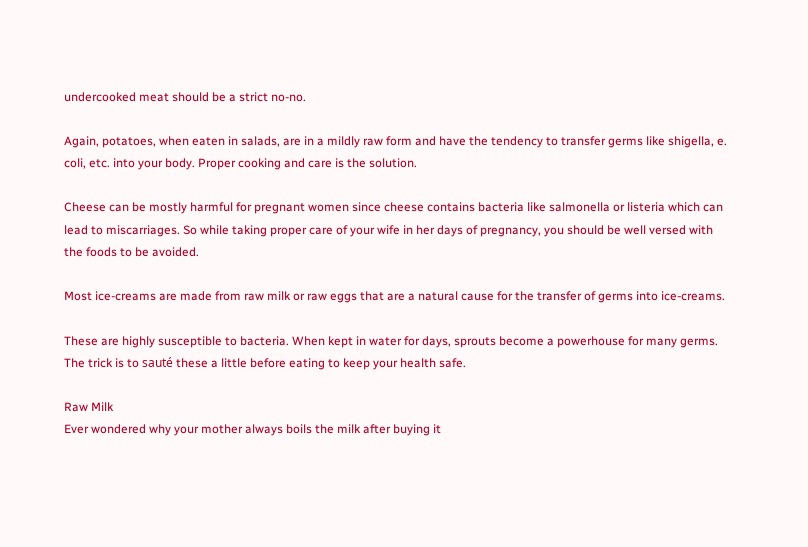undercooked meat should be a strict no-no.

Again, potatoes, when eaten in salads, are in a mildly raw form and have the tendency to transfer germs like shigella, e. coli, etc. into your body. Proper cooking and care is the solution.

Cheese can be mostly harmful for pregnant women since cheese contains bacteria like salmonella or listeria which can lead to miscarriages. So while taking proper care of your wife in her days of pregnancy, you should be well versed with the foods to be avoided.

Most ice-creams are made from raw milk or raw eggs that are a natural cause for the transfer of germs into ice-creams.

These are highly susceptible to bacteria. When kept in water for days, sprouts become a powerhouse for many germs. The trick is to sauté these a little before eating to keep your health safe.

Raw Milk
Ever wondered why your mother always boils the milk after buying it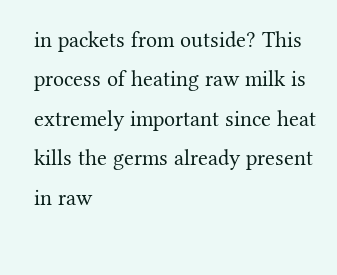in packets from outside? This process of heating raw milk is extremely important since heat kills the germs already present in raw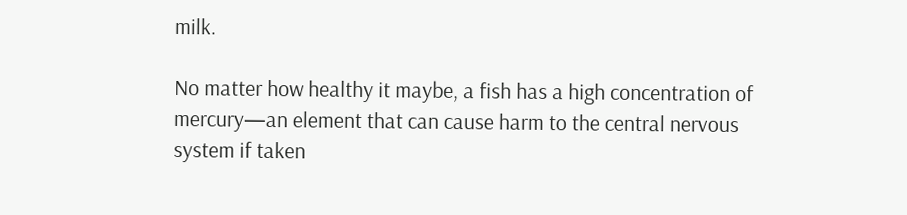milk.

No matter how healthy it maybe, a fish has a high concentration of mercury—an element that can cause harm to the central nervous system if taken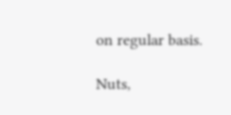on regular basis.

Nuts,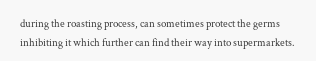during the roasting process, can sometimes protect the germs inhibiting it which further can find their way into supermarkets.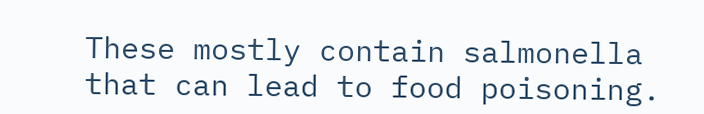These mostly contain salmonella that can lead to food poisoning.